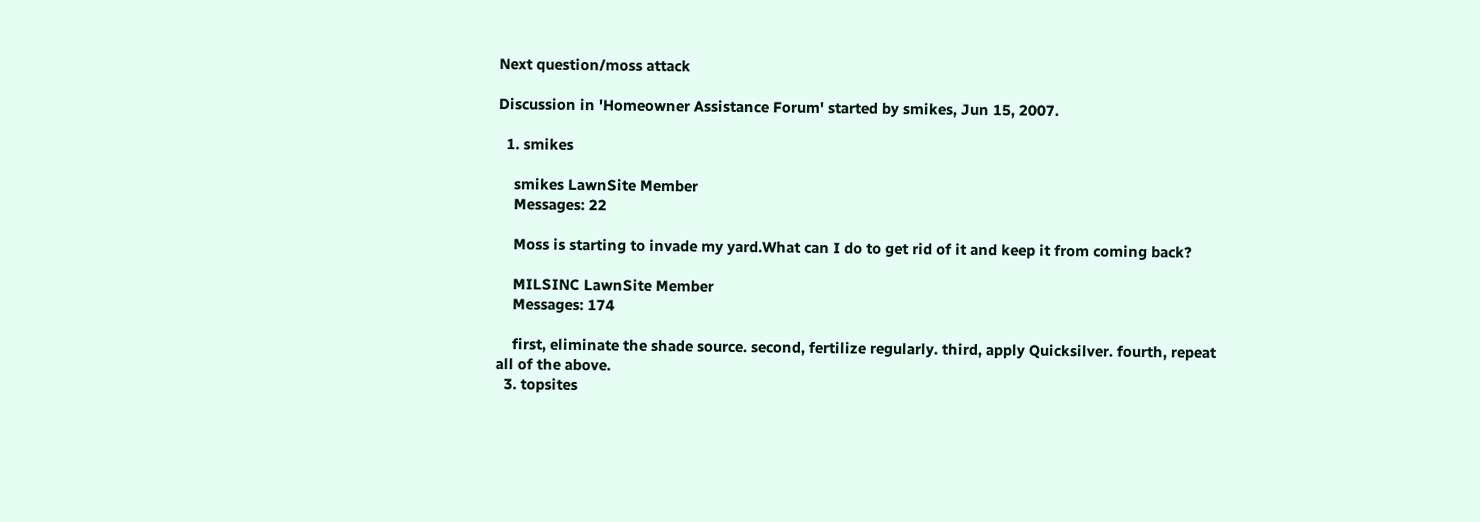Next question/moss attack

Discussion in 'Homeowner Assistance Forum' started by smikes, Jun 15, 2007.

  1. smikes

    smikes LawnSite Member
    Messages: 22

    Moss is starting to invade my yard.What can I do to get rid of it and keep it from coming back?

    MILSINC LawnSite Member
    Messages: 174

    first, eliminate the shade source. second, fertilize regularly. third, apply Quicksilver. fourth, repeat all of the above.
  3. topsites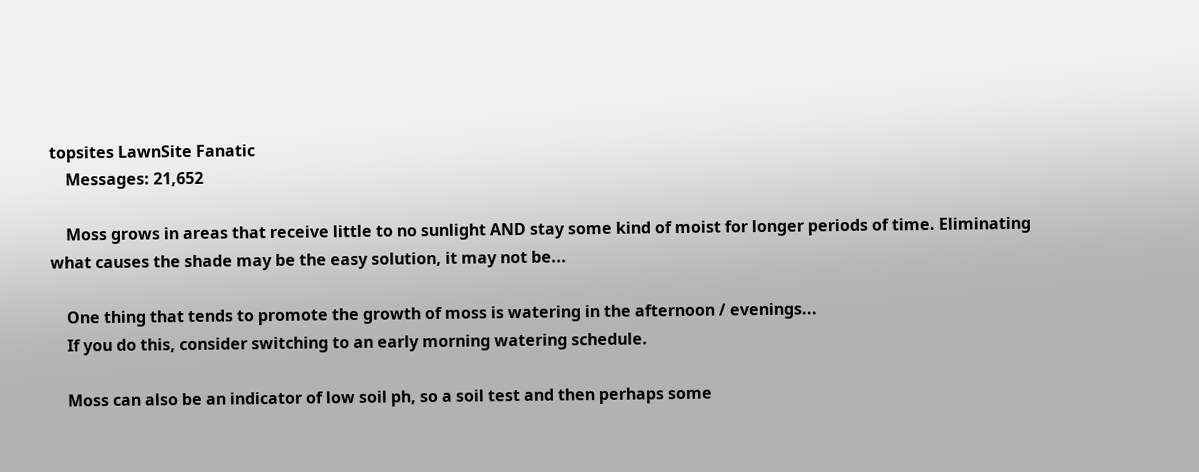topsites LawnSite Fanatic
    Messages: 21,652

    Moss grows in areas that receive little to no sunlight AND stay some kind of moist for longer periods of time. Eliminating what causes the shade may be the easy solution, it may not be...

    One thing that tends to promote the growth of moss is watering in the afternoon / evenings...
    If you do this, consider switching to an early morning watering schedule.

    Moss can also be an indicator of low soil ph, so a soil test and then perhaps some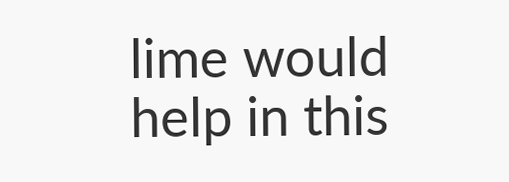lime would help in this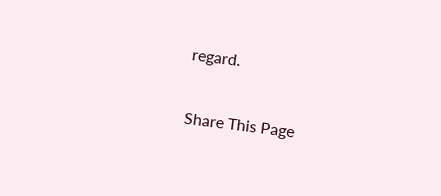regard.

Share This Page